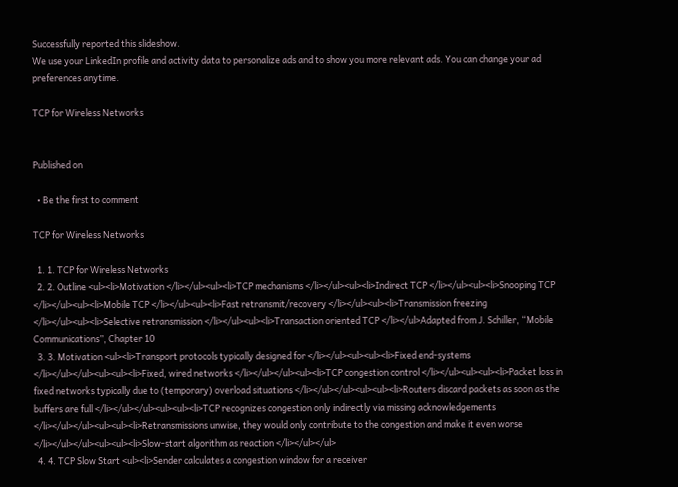Successfully reported this slideshow.
We use your LinkedIn profile and activity data to personalize ads and to show you more relevant ads. You can change your ad preferences anytime.

TCP for Wireless Networks


Published on

  • Be the first to comment

TCP for Wireless Networks

  1. 1. TCP for Wireless Networks
  2. 2. Outline <ul><li>Motivation </li></ul><ul><li>TCP mechanisms </li></ul><ul><li>Indirect TCP </li></ul><ul><li>Snooping TCP </li></ul><ul><li>Mobile TCP </li></ul><ul><li>Fast retransmit/recovery </li></ul><ul><li>Transmission freezing </li></ul><ul><li>Selective retransmission </li></ul><ul><li>Transaction oriented TCP </li></ul>Adapted from J. Schiller, “Mobile Communications”, Chapter 10
  3. 3. Motivation <ul><li>Transport protocols typically designed for </li></ul><ul><ul><li>Fixed end-systems </li></ul></ul><ul><ul><li>Fixed, wired networks </li></ul></ul><ul><li>TCP congestion control </li></ul><ul><ul><li>Packet loss in fixed networks typically due to (temporary) overload situations </li></ul></ul><ul><ul><li>Routers discard packets as soon as the buffers are full </li></ul></ul><ul><ul><li>TCP recognizes congestion only indirectly via missing acknowledgements </li></ul></ul><ul><ul><li>Retransmissions unwise, they would only contribute to the congestion and make it even worse </li></ul></ul><ul><ul><li>Slow-start algorithm as reaction </li></ul></ul>
  4. 4. TCP Slow Start <ul><li>Sender calculates a congestion window for a receiver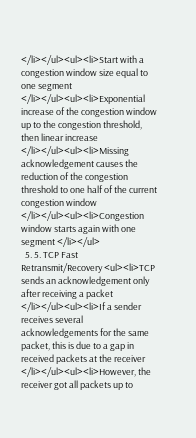</li></ul><ul><li>Start with a congestion window size equal to one segment </li></ul><ul><li>Exponential increase of the congestion window up to the congestion threshold, then linear increase </li></ul><ul><li>Missing acknowledgement causes the reduction of the congestion threshold to one half of the current congestion window </li></ul><ul><li>Congestion window starts again with one segment </li></ul>
  5. 5. TCP Fast Retransmit/Recovery <ul><li>TCP sends an acknowledgement only after receiving a packet </li></ul><ul><li>If a sender receives several acknowledgements for the same packet, this is due to a gap in received packets at the receiver </li></ul><ul><li>However, the receiver got all packets up to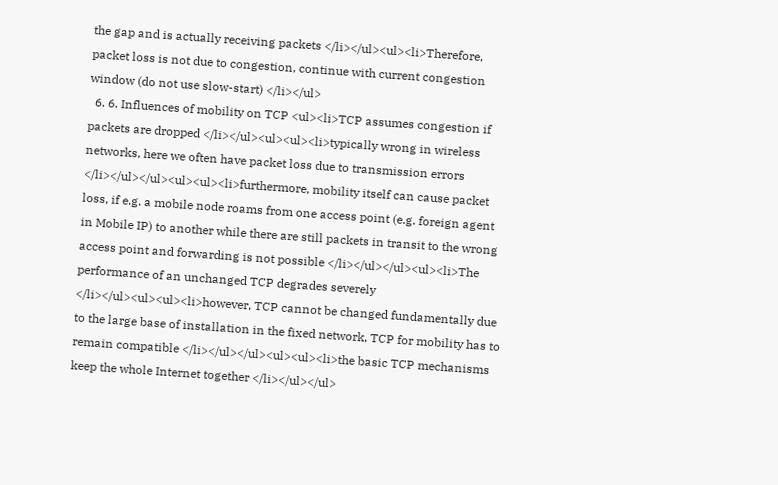the gap and is actually receiving packets </li></ul><ul><li>Therefore, packet loss is not due to congestion, continue with current congestion window (do not use slow-start) </li></ul>
  6. 6. Influences of mobility on TCP <ul><li>TCP assumes congestion if packets are dropped </li></ul><ul><ul><li>typically wrong in wireless networks, here we often have packet loss due to transmission errors </li></ul></ul><ul><ul><li>furthermore, mobility itself can cause packet loss, if e.g. a mobile node roams from one access point (e.g. foreign agent in Mobile IP) to another while there are still packets in transit to the wrong access point and forwarding is not possible </li></ul></ul><ul><li>The performance of an unchanged TCP degrades severely </li></ul><ul><ul><li>however, TCP cannot be changed fundamentally due to the large base of installation in the fixed network, TCP for mobility has to remain compatible </li></ul></ul><ul><ul><li>the basic TCP mechanisms keep the whole Internet together </li></ul></ul>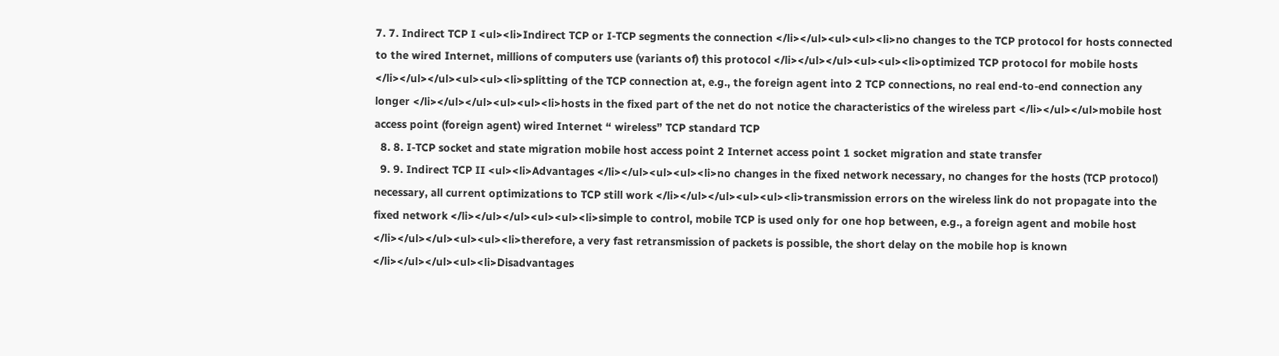7. 7. Indirect TCP I <ul><li>Indirect TCP or I-TCP segments the connection </li></ul><ul><ul><li>no changes to the TCP protocol for hosts connected to the wired Internet, millions of computers use (variants of) this protocol </li></ul></ul><ul><ul><li>optimized TCP protocol for mobile hosts </li></ul></ul><ul><ul><li>splitting of the TCP connection at, e.g., the foreign agent into 2 TCP connections, no real end-to-end connection any longer </li></ul></ul><ul><ul><li>hosts in the fixed part of the net do not notice the characteristics of the wireless part </li></ul></ul>mobile host access point (foreign agent) wired Internet “ wireless” TCP standard TCP
  8. 8. I-TCP socket and state migration mobile host access point 2 Internet access point 1 socket migration and state transfer
  9. 9. Indirect TCP II <ul><li>Advantages </li></ul><ul><ul><li>no changes in the fixed network necessary, no changes for the hosts (TCP protocol) necessary, all current optimizations to TCP still work </li></ul></ul><ul><ul><li>transmission errors on the wireless link do not propagate into the fixed network </li></ul></ul><ul><ul><li>simple to control, mobile TCP is used only for one hop between, e.g., a foreign agent and mobile host </li></ul></ul><ul><ul><li>therefore, a very fast retransmission of packets is possible, the short delay on the mobile hop is known </li></ul></ul><ul><li>Disadvantages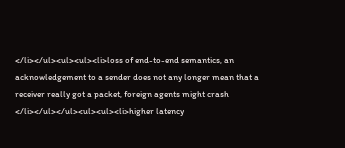</li></ul><ul><ul><li>loss of end-to-end semantics, an acknowledgement to a sender does not any longer mean that a receiver really got a packet, foreign agents might crash </li></ul></ul><ul><ul><li>higher latency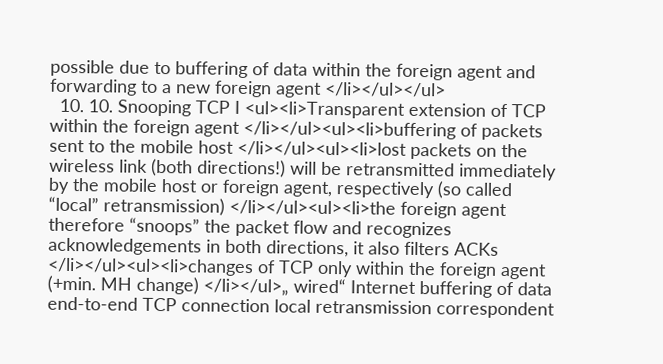possible due to buffering of data within the foreign agent and forwarding to a new foreign agent </li></ul></ul>
  10. 10. Snooping TCP I <ul><li>Transparent extension of TCP within the foreign agent </li></ul><ul><li>buffering of packets sent to the mobile host </li></ul><ul><li>lost packets on the wireless link (both directions!) will be retransmitted immediately by the mobile host or foreign agent, respectively (so called “local” retransmission) </li></ul><ul><li>the foreign agent therefore “snoops” the packet flow and recognizes acknowledgements in both directions, it also filters ACKs </li></ul><ul><li>changes of TCP only within the foreign agent (+min. MH change) </li></ul>„ wired“ Internet buffering of data end-to-end TCP connection local retransmission correspondent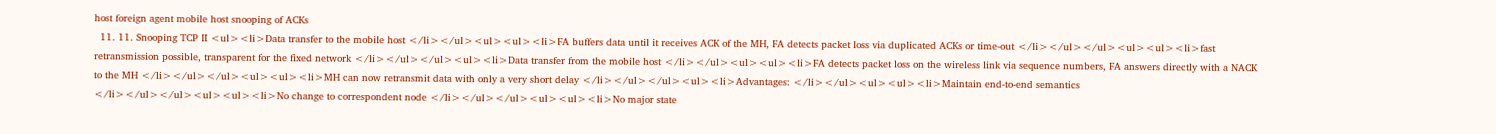host foreign agent mobile host snooping of ACKs
  11. 11. Snooping TCP II <ul><li>Data transfer to the mobile host </li></ul><ul><ul><li>FA buffers data until it receives ACK of the MH, FA detects packet loss via duplicated ACKs or time-out </li></ul></ul><ul><ul><li>fast retransmission possible, transparent for the fixed network </li></ul></ul><ul><li>Data transfer from the mobile host </li></ul><ul><ul><li>FA detects packet loss on the wireless link via sequence numbers, FA answers directly with a NACK to the MH </li></ul></ul><ul><ul><li>MH can now retransmit data with only a very short delay </li></ul></ul><ul><li>Advantages: </li></ul><ul><ul><li>Maintain end-to-end semantics </li></ul></ul><ul><ul><li>No change to correspondent node </li></ul></ul><ul><ul><li>No major state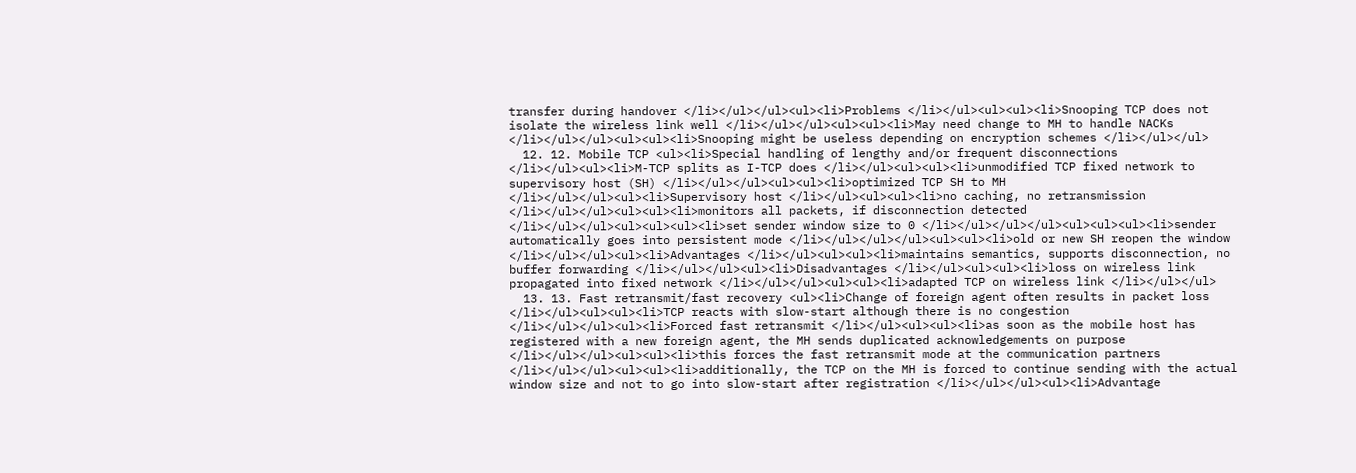transfer during handover </li></ul></ul><ul><li>Problems </li></ul><ul><ul><li>Snooping TCP does not isolate the wireless link well </li></ul></ul><ul><ul><li>May need change to MH to handle NACKs </li></ul></ul><ul><ul><li>Snooping might be useless depending on encryption schemes </li></ul></ul>
  12. 12. Mobile TCP <ul><li>Special handling of lengthy and/or frequent disconnections </li></ul><ul><li>M-TCP splits as I-TCP does </li></ul><ul><ul><li>unmodified TCP fixed network to supervisory host (SH) </li></ul></ul><ul><ul><li>optimized TCP SH to MH </li></ul></ul><ul><li>Supervisory host </li></ul><ul><ul><li>no caching, no retransmission </li></ul></ul><ul><ul><li>monitors all packets, if disconnection detected </li></ul></ul><ul><ul><ul><li>set sender window size to 0 </li></ul></ul></ul><ul><ul><ul><li>sender automatically goes into persistent mode </li></ul></ul></ul><ul><ul><li>old or new SH reopen the window </li></ul></ul><ul><li>Advantages </li></ul><ul><ul><li>maintains semantics, supports disconnection, no buffer forwarding </li></ul></ul><ul><li>Disadvantages </li></ul><ul><ul><li>loss on wireless link propagated into fixed network </li></ul></ul><ul><ul><li>adapted TCP on wireless link </li></ul></ul>
  13. 13. Fast retransmit/fast recovery <ul><li>Change of foreign agent often results in packet loss </li></ul><ul><ul><li>TCP reacts with slow-start although there is no congestion </li></ul></ul><ul><li>Forced fast retransmit </li></ul><ul><ul><li>as soon as the mobile host has registered with a new foreign agent, the MH sends duplicated acknowledgements on purpose </li></ul></ul><ul><ul><li>this forces the fast retransmit mode at the communication partners </li></ul></ul><ul><ul><li>additionally, the TCP on the MH is forced to continue sending with the actual window size and not to go into slow-start after registration </li></ul></ul><ul><li>Advantage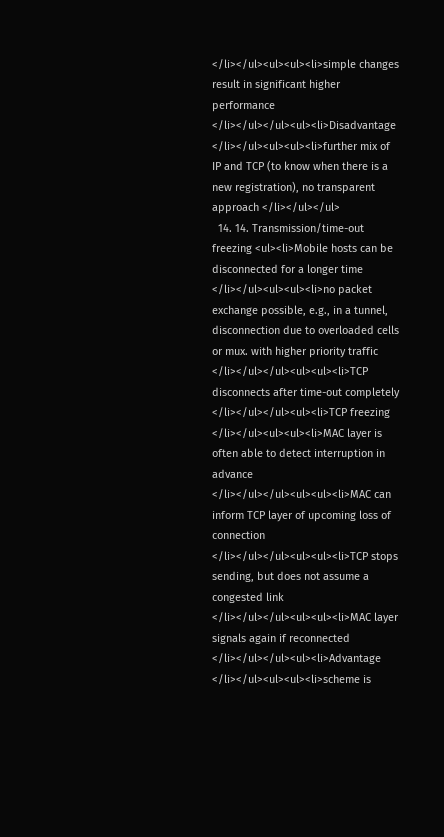</li></ul><ul><ul><li>simple changes result in significant higher performance </li></ul></ul><ul><li>Disadvantage </li></ul><ul><ul><li>further mix of IP and TCP (to know when there is a new registration), no transparent approach </li></ul></ul>
  14. 14. Transmission/time-out freezing <ul><li>Mobile hosts can be disconnected for a longer time </li></ul><ul><ul><li>no packet exchange possible, e.g., in a tunnel, disconnection due to overloaded cells or mux. with higher priority traffic </li></ul></ul><ul><ul><li>TCP disconnects after time-out completely </li></ul></ul><ul><li>TCP freezing </li></ul><ul><ul><li>MAC layer is often able to detect interruption in advance </li></ul></ul><ul><ul><li>MAC can inform TCP layer of upcoming loss of connection </li></ul></ul><ul><ul><li>TCP stops sending, but does not assume a congested link </li></ul></ul><ul><ul><li>MAC layer signals again if reconnected </li></ul></ul><ul><li>Advantage </li></ul><ul><ul><li>scheme is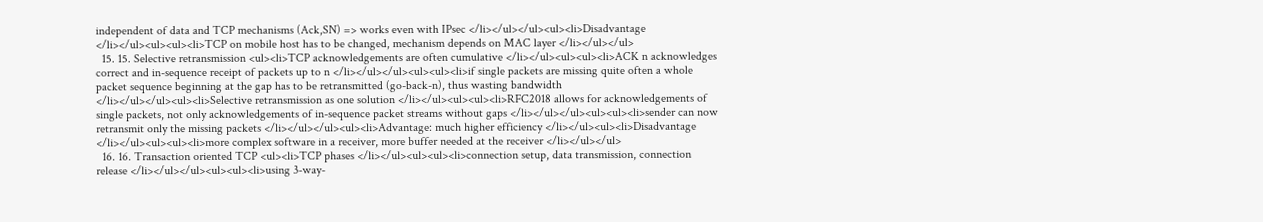independent of data and TCP mechanisms (Ack,SN) => works even with IPsec </li></ul></ul><ul><li>Disadvantage </li></ul><ul><ul><li>TCP on mobile host has to be changed, mechanism depends on MAC layer </li></ul></ul>
  15. 15. Selective retransmission <ul><li>TCP acknowledgements are often cumulative </li></ul><ul><ul><li>ACK n acknowledges correct and in-sequence receipt of packets up to n </li></ul></ul><ul><ul><li>if single packets are missing quite often a whole packet sequence beginning at the gap has to be retransmitted (go-back-n), thus wasting bandwidth </li></ul></ul><ul><li>Selective retransmission as one solution </li></ul><ul><ul><li>RFC2018 allows for acknowledgements of single packets, not only acknowledgements of in-sequence packet streams without gaps </li></ul></ul><ul><ul><li>sender can now retransmit only the missing packets </li></ul></ul><ul><li>Advantage: much higher efficiency </li></ul><ul><li>Disadvantage </li></ul><ul><ul><li>more complex software in a receiver, more buffer needed at the receiver </li></ul></ul>
  16. 16. Transaction oriented TCP <ul><li>TCP phases </li></ul><ul><ul><li>connection setup, data transmission, connection release </li></ul></ul><ul><ul><li>using 3-way-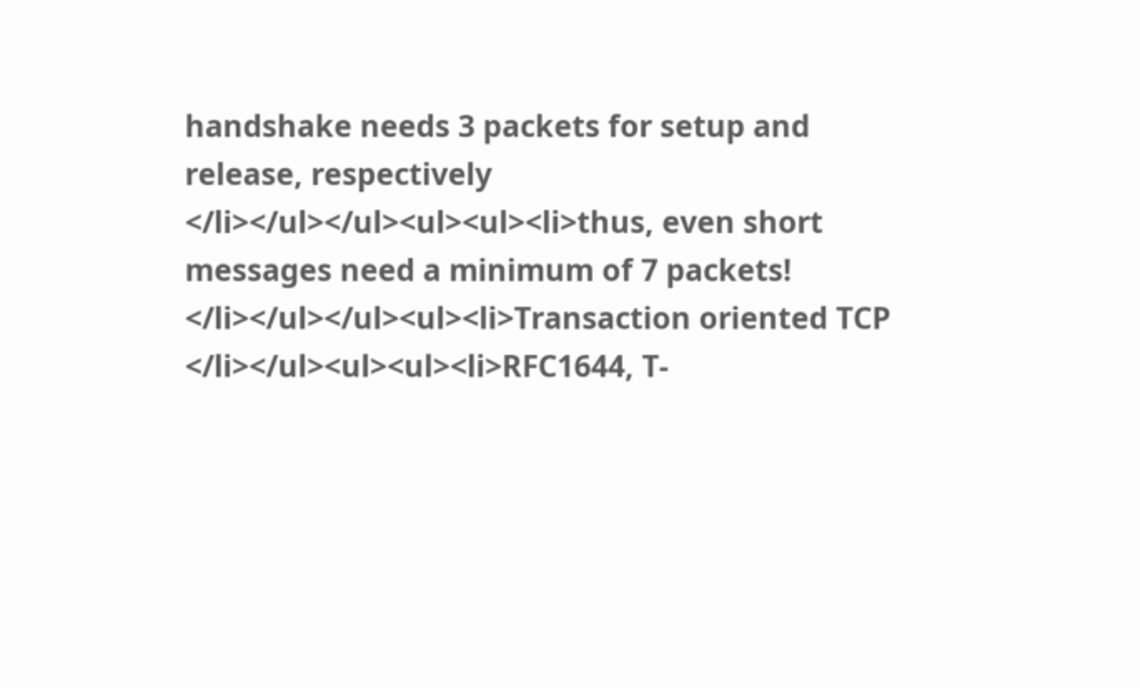handshake needs 3 packets for setup and release, respectively </li></ul></ul><ul><ul><li>thus, even short messages need a minimum of 7 packets! </li></ul></ul><ul><li>Transaction oriented TCP </li></ul><ul><ul><li>RFC1644, T-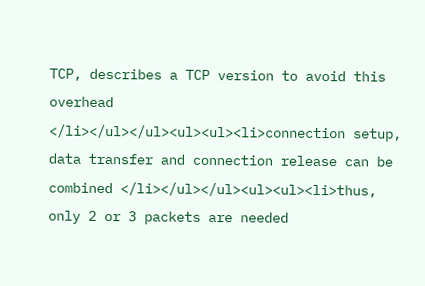TCP, describes a TCP version to avoid this overhead </li></ul></ul><ul><ul><li>connection setup, data transfer and connection release can be combined </li></ul></ul><ul><ul><li>thus, only 2 or 3 packets are needed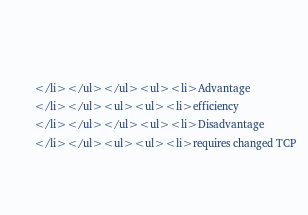</li></ul></ul><ul><li>Advantage </li></ul><ul><ul><li>efficiency </li></ul></ul><ul><li>Disadvantage </li></ul><ul><ul><li>requires changed TCP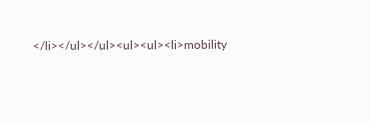</li></ul></ul><ul><ul><li>mobility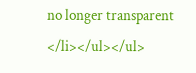no longer transparent </li></ul></ul>